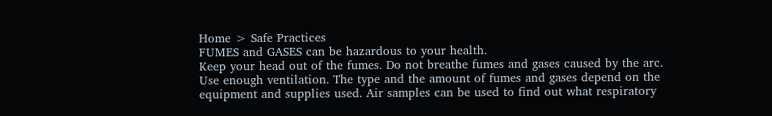Home > Safe Practices
FUMES and GASES can be hazardous to your health.
Keep your head out of the fumes. Do not breathe fumes and gases caused by the arc. Use enough ventilation. The type and the amount of fumes and gases depend on the equipment and supplies used. Air samples can be used to find out what respiratory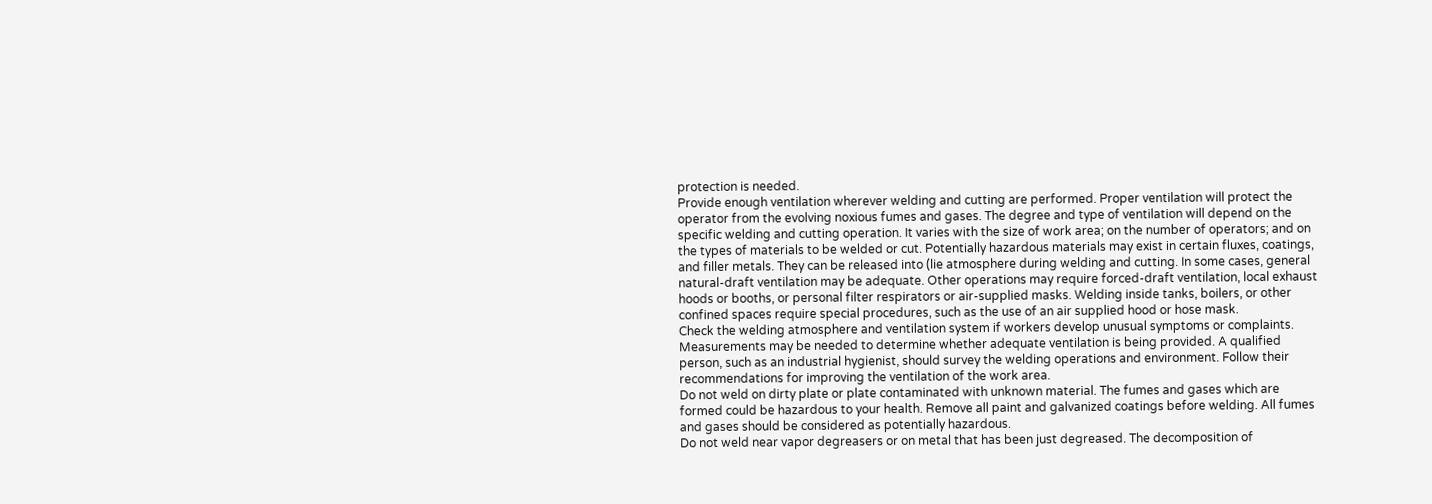protection is needed.
Provide enough ventilation wherever welding and cutting are performed. Proper ventilation will protect the operator from the evolving noxious fumes and gases. The degree and type of ventilation will depend on the specific welding and cutting operation. It varies with the size of work area; on the number of operators; and on the types of materials to be welded or cut. Potentially hazardous materials may exist in certain fluxes, coatings, and filler metals. They can be released into (lie atmosphere during welding and cutting. In some cases, general natural-draft ventilation may be adequate. Other operations may require forced-draft ventilation, local exhaust hoods or booths, or personal filter respirators or air-supplied masks. Welding inside tanks, boilers, or other confined spaces require special procedures, such as the use of an air supplied hood or hose mask.
Check the welding atmosphere and ventilation system if workers develop unusual symptoms or complaints. Measurements may be needed to determine whether adequate ventilation is being provided. A qualified person, such as an industrial hygienist, should survey the welding operations and environment. Follow their recommendations for improving the ventilation of the work area.
Do not weld on dirty plate or plate contaminated with unknown material. The fumes and gases which are formed could be hazardous to your health. Remove all paint and galvanized coatings before welding. All fumes and gases should be considered as potentially hazardous.
Do not weld near vapor degreasers or on metal that has been just degreased. The decomposition of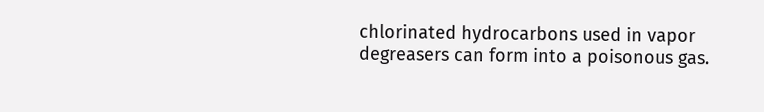chlorinated hydrocarbons used in vapor degreasers can form into a poisonous gas.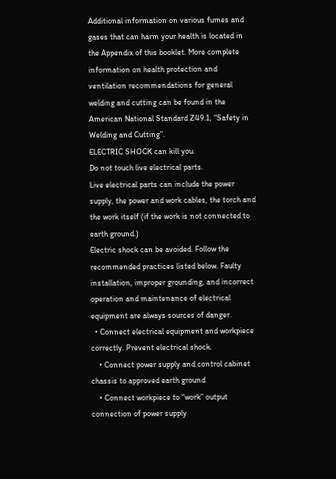Additional information on various fumes and gases that can harm your health is located in the Appendix of this booklet. More complete information on health protection and ventilation recommendations for general welding and cutting can be found in the American National Standard Z49.1, “Safety in Welding and Cutting”.
ELECTRIC SHOCK can kill you.
Do not touch live electrical parts.
Live electrical parts can include the power supply, the power and work cables, the torch and the work itself (if the work is not connected to earth ground.)
Electric shock can be avoided. Follow the recommended practices listed below. Faulty installation, improper grounding, and incorrect operation and maintenance of electrical equipment are always sources of danger.
  • Connect electrical equipment and workpiece correctly. Prevent electrical shock.
    • Connect power supply and control cabinet chassis to approved earth ground
    • Connect workpiece to “work” output connection of power supply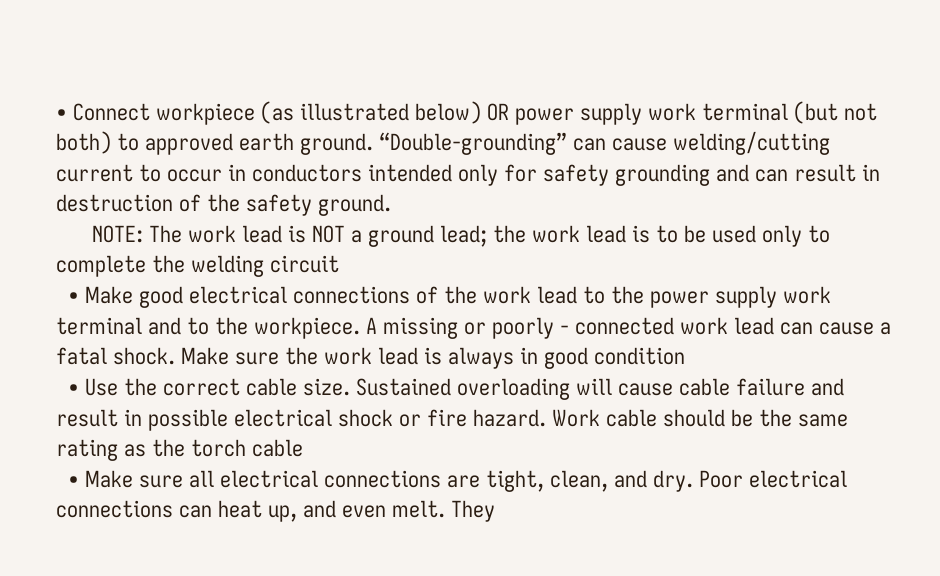• Connect workpiece (as illustrated below) OR power supply work terminal (but not both) to approved earth ground. “Double-grounding” can cause welding/cutting current to occur in conductors intended only for safety grounding and can result in destruction of the safety ground.
      NOTE: The work lead is NOT a ground lead; the work lead is to be used only to complete the welding circuit
  • Make good electrical connections of the work lead to the power supply work terminal and to the workpiece. A missing or poorly - connected work lead can cause a fatal shock. Make sure the work lead is always in good condition
  • Use the correct cable size. Sustained overloading will cause cable failure and result in possible electrical shock or fire hazard. Work cable should be the same rating as the torch cable
  • Make sure all electrical connections are tight, clean, and dry. Poor electrical connections can heat up, and even melt. They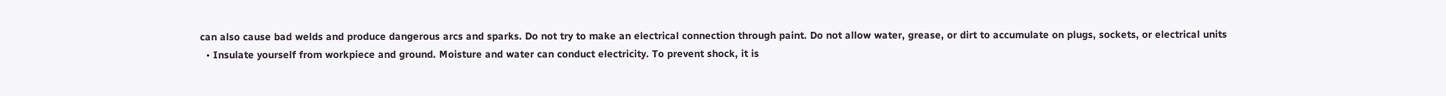can also cause bad welds and produce dangerous arcs and sparks. Do not try to make an electrical connection through paint. Do not allow water, grease, or dirt to accumulate on plugs, sockets, or electrical units
  • Insulate yourself from workpiece and ground. Moisture and water can conduct electricity. To prevent shock, it is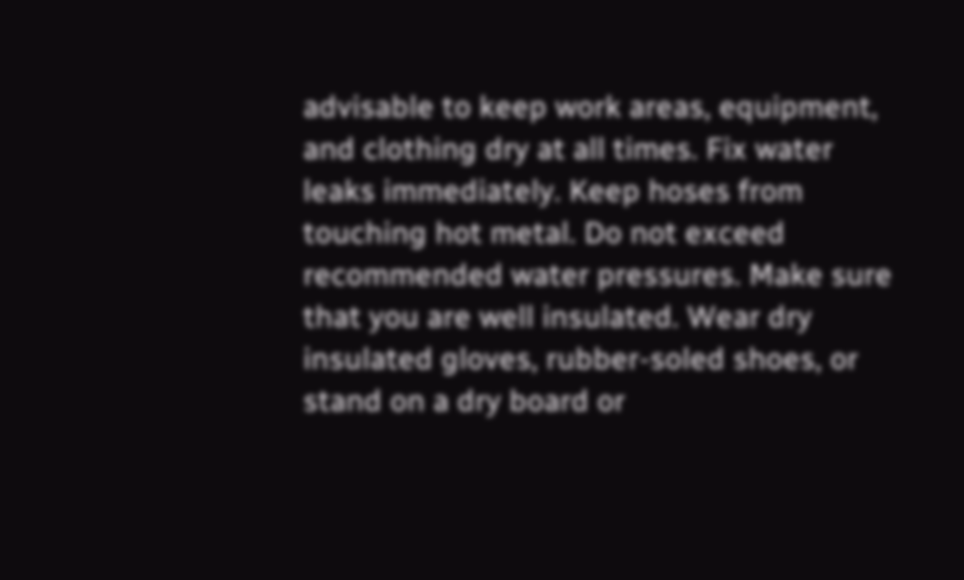advisable to keep work areas, equipment, and clothing dry at all times. Fix water leaks immediately. Keep hoses from touching hot metal. Do not exceed recommended water pressures. Make sure that you are well insulated. Wear dry insulated gloves, rubber-soled shoes, or stand on a dry board or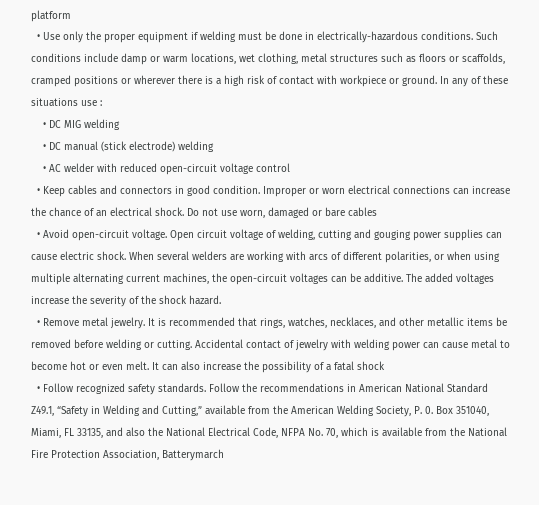platform
  • Use only the proper equipment if welding must be done in electrically-hazardous conditions. Such conditions include damp or warm locations, wet clothing, metal structures such as floors or scaffolds, cramped positions or wherever there is a high risk of contact with workpiece or ground. In any of these situations use :
    • DC MIG welding
    • DC manual (stick electrode) welding
    • AC welder with reduced open-circuit voltage control
  • Keep cables and connectors in good condition. Improper or worn electrical connections can increase the chance of an electrical shock. Do not use worn, damaged or bare cables
  • Avoid open-circuit voltage. Open circuit voltage of welding, cutting and gouging power supplies can cause electric shock. When several welders are working with arcs of different polarities, or when using multiple alternating current machines, the open-circuit voltages can be additive. The added voltages increase the severity of the shock hazard.
  • Remove metal jewelry. It is recommended that rings, watches, necklaces, and other metallic items be removed before welding or cutting. Accidental contact of jewelry with welding power can cause metal to become hot or even melt. It can also increase the possibility of a fatal shock
  • Follow recognized safety standards. Follow the recommendations in American National Standard Z49.1, “Safety in Welding and Cutting,” available from the American Welding Society, P. 0. Box 351040, Miami, FL 33135, and also the National Electrical Code, NFPA No. 70, which is available from the National Fire Protection Association, Batterymarch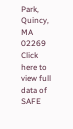Park, Quincy, MA 02269
Click here to view full data of SAFE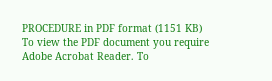PROCEDURE in PDF format (1151 KB)
To view the PDF document you require Adobe Acrobat Reader. To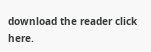download the reader click here.